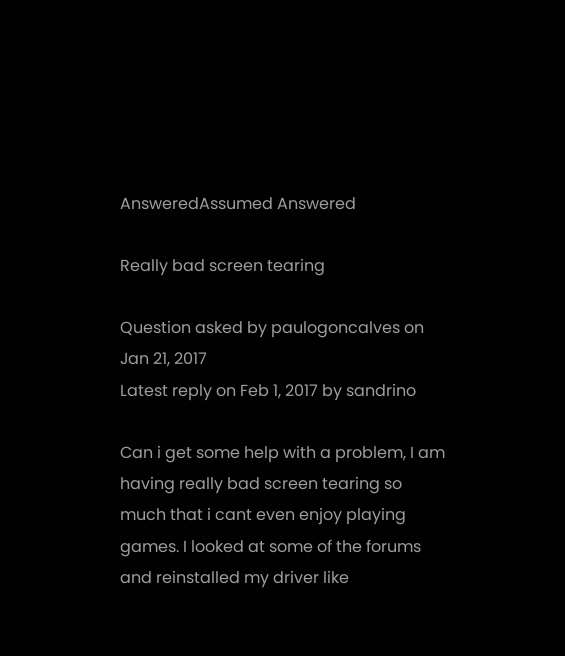AnsweredAssumed Answered

Really bad screen tearing

Question asked by paulogoncalves on Jan 21, 2017
Latest reply on Feb 1, 2017 by sandrino

Can i get some help with a problem, I am having really bad screen tearing so much that i cant even enjoy playing games. I looked at some of the forums and reinstalled my driver like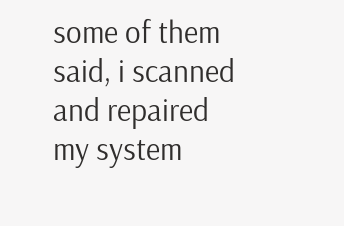some of them said, i scanned and repaired my system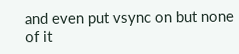and even put vsync on but none of it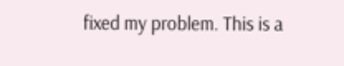fixed my problem. This is a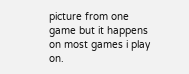picture from one game but it happens on most games i play on.